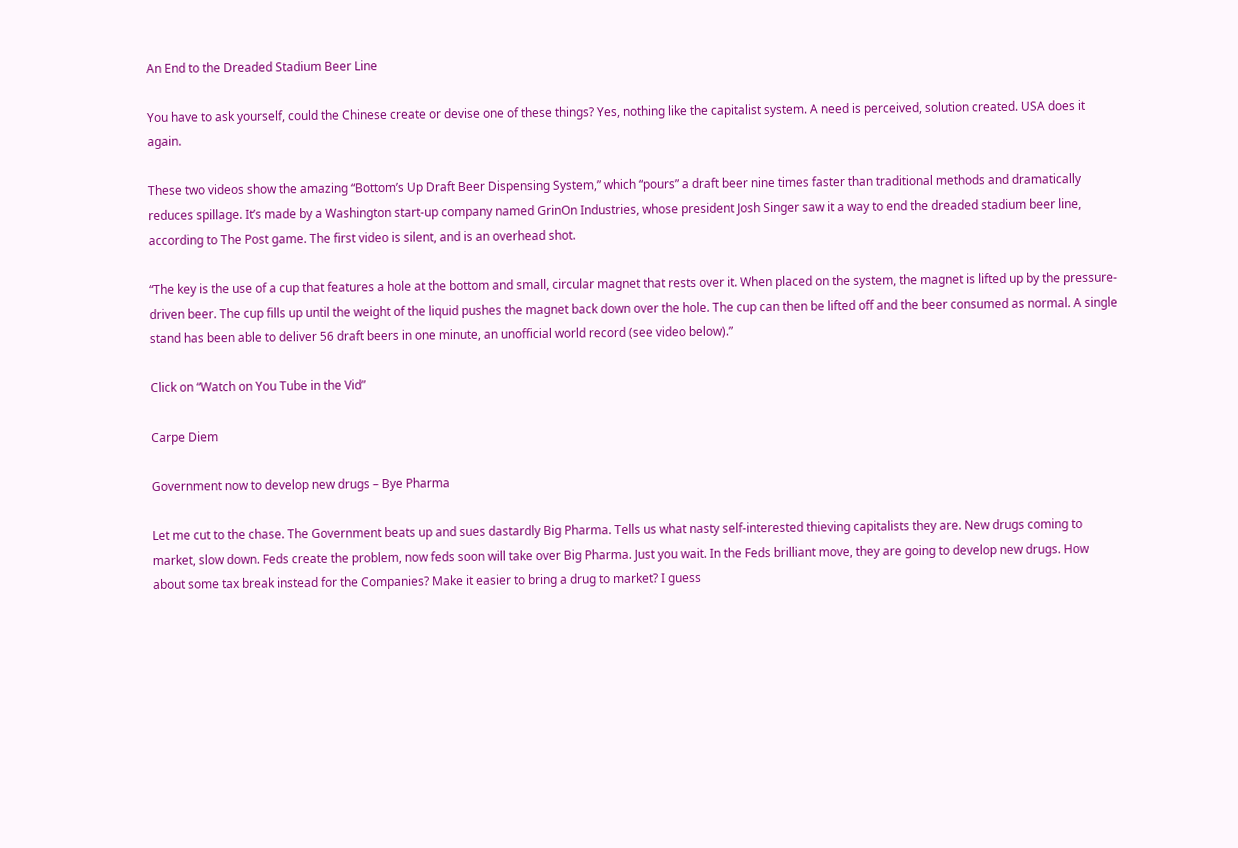An End to the Dreaded Stadium Beer Line

You have to ask yourself, could the Chinese create or devise one of these things? Yes, nothing like the capitalist system. A need is perceived, solution created. USA does it again.

These two videos show the amazing “Bottom’s Up Draft Beer Dispensing System,” which “pours” a draft beer nine times faster than traditional methods and dramatically reduces spillage. It’s made by a Washington start-up company named GrinOn Industries, whose president Josh Singer saw it a way to end the dreaded stadium beer line, according to The Post game. The first video is silent, and is an overhead shot.

“The key is the use of a cup that features a hole at the bottom and small, circular magnet that rests over it. When placed on the system, the magnet is lifted up by the pressure-driven beer. The cup fills up until the weight of the liquid pushes the magnet back down over the hole. The cup can then be lifted off and the beer consumed as normal. A single stand has been able to deliver 56 draft beers in one minute, an unofficial world record (see video below).”

Click on “Watch on You Tube in the Vid”

Carpe Diem

Government now to develop new drugs – Bye Pharma

Let me cut to the chase. The Government beats up and sues dastardly Big Pharma. Tells us what nasty self-interested thieving capitalists they are. New drugs coming to market, slow down. Feds create the problem, now feds soon will take over Big Pharma. Just you wait. In the Feds brilliant move, they are going to develop new drugs. How about some tax break instead for the Companies? Make it easier to bring a drug to market? I guess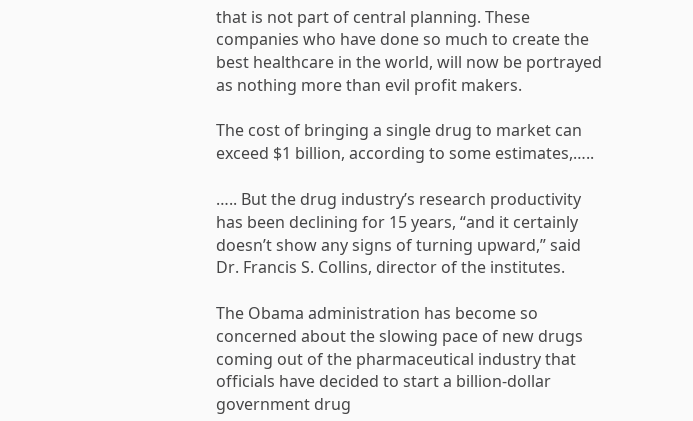that is not part of central planning. These companies who have done so much to create the best healthcare in the world, will now be portrayed as nothing more than evil profit makers.

The cost of bringing a single drug to market can exceed $1 billion, according to some estimates,…..

….. But the drug industry’s research productivity has been declining for 15 years, “and it certainly doesn’t show any signs of turning upward,” said Dr. Francis S. Collins, director of the institutes.

The Obama administration has become so concerned about the slowing pace of new drugs coming out of the pharmaceutical industry that officials have decided to start a billion-dollar government drug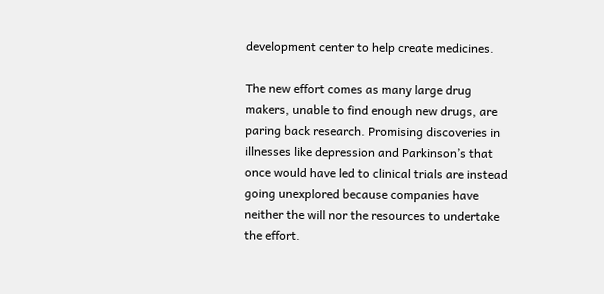development center to help create medicines.

The new effort comes as many large drug makers, unable to find enough new drugs, are paring back research. Promising discoveries in illnesses like depression and Parkinson’s that once would have led to clinical trials are instead going unexplored because companies have neither the will nor the resources to undertake the effort.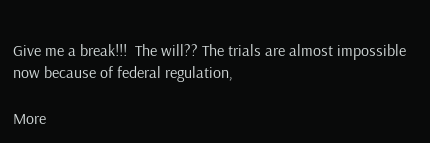Give me a break!!!  The will?? The trials are almost impossible now because of federal regulation,

More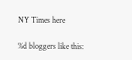NY Times here

%d bloggers like this: